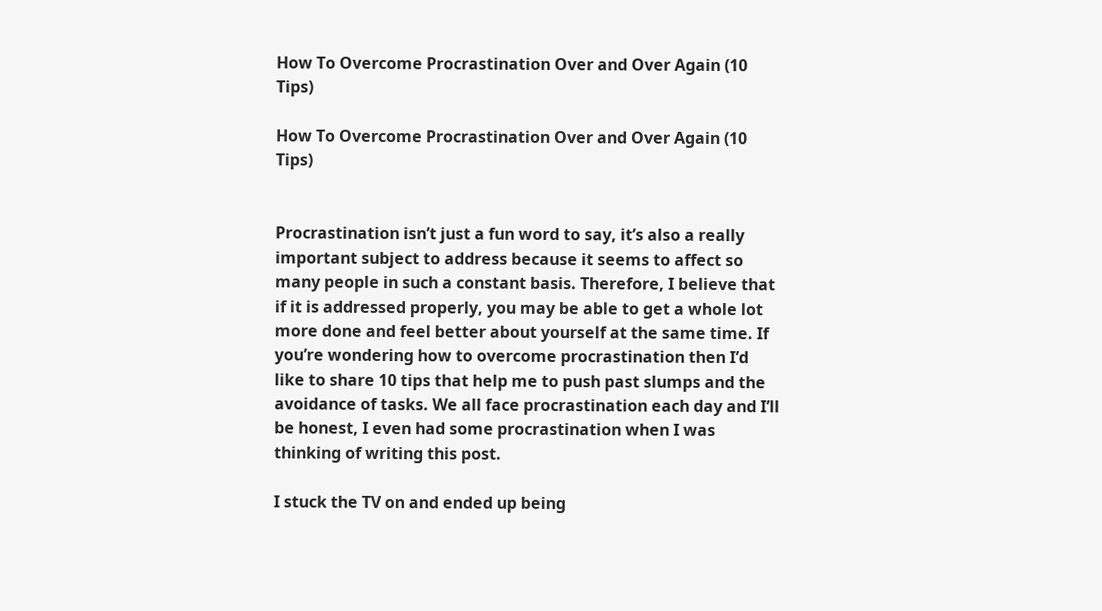How To Overcome Procrastination Over and Over Again (10 Tips)

How To Overcome Procrastination Over and Over Again (10 Tips)


Procrastination isn’t just a fun word to say, it’s also a really important subject to address because it seems to affect so many people in such a constant basis. Therefore, I believe that if it is addressed properly, you may be able to get a whole lot more done and feel better about yourself at the same time. If you’re wondering how to overcome procrastination then I’d like to share 10 tips that help me to push past slumps and the avoidance of tasks. We all face procrastination each day and I’ll be honest, I even had some procrastination when I was thinking of writing this post.

I stuck the TV on and ended up being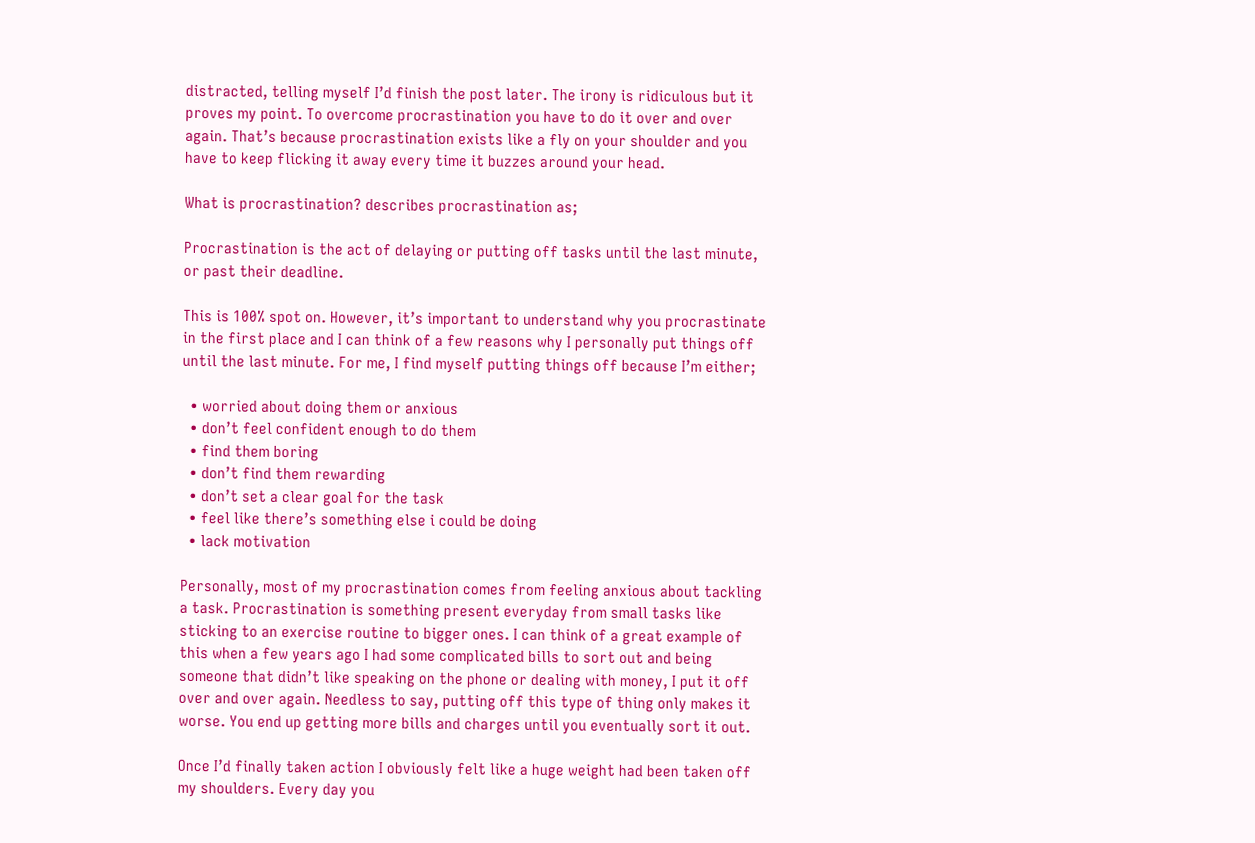distracted, telling myself I’d finish the post later. The irony is ridiculous but it proves my point. To overcome procrastination you have to do it over and over again. That’s because procrastination exists like a fly on your shoulder and you have to keep flicking it away every time it buzzes around your head.

What is procrastination? describes procrastination as;

Procrastination is the act of delaying or putting off tasks until the last minute, or past their deadline.

This is 100% spot on. However, it’s important to understand why you procrastinate in the first place and I can think of a few reasons why I personally put things off until the last minute. For me, I find myself putting things off because I’m either;

  • worried about doing them or anxious
  • don’t feel confident enough to do them
  • find them boring
  • don’t find them rewarding
  • don’t set a clear goal for the task
  • feel like there’s something else i could be doing
  • lack motivation

Personally, most of my procrastination comes from feeling anxious about tackling a task. Procrastination is something present everyday from small tasks like sticking to an exercise routine to bigger ones. I can think of a great example of this when a few years ago I had some complicated bills to sort out and being someone that didn’t like speaking on the phone or dealing with money, I put it off over and over again. Needless to say, putting off this type of thing only makes it worse. You end up getting more bills and charges until you eventually sort it out.

Once I’d finally taken action I obviously felt like a huge weight had been taken off my shoulders. Every day you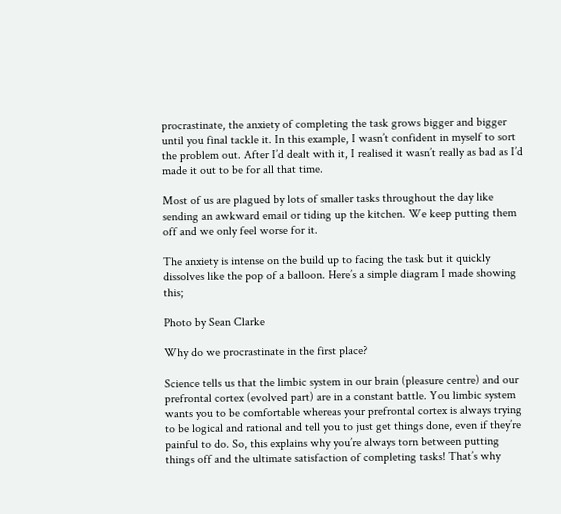procrastinate, the anxiety of completing the task grows bigger and bigger until you final tackle it. In this example, I wasn’t confident in myself to sort the problem out. After I’d dealt with it, I realised it wasn’t really as bad as I’d made it out to be for all that time.

Most of us are plagued by lots of smaller tasks throughout the day like sending an awkward email or tiding up the kitchen. We keep putting them off and we only feel worse for it.

The anxiety is intense on the build up to facing the task but it quickly dissolves like the pop of a balloon. Here’s a simple diagram I made showing this;

Photo by Sean Clarke

Why do we procrastinate in the first place?

Science tells us that the limbic system in our brain (pleasure centre) and our prefrontal cortex (evolved part) are in a constant battle. You limbic system wants you to be comfortable whereas your prefrontal cortex is always trying to be logical and rational and tell you to just get things done, even if they’re painful to do. So, this explains why you’re always torn between putting things off and the ultimate satisfaction of completing tasks! That’s why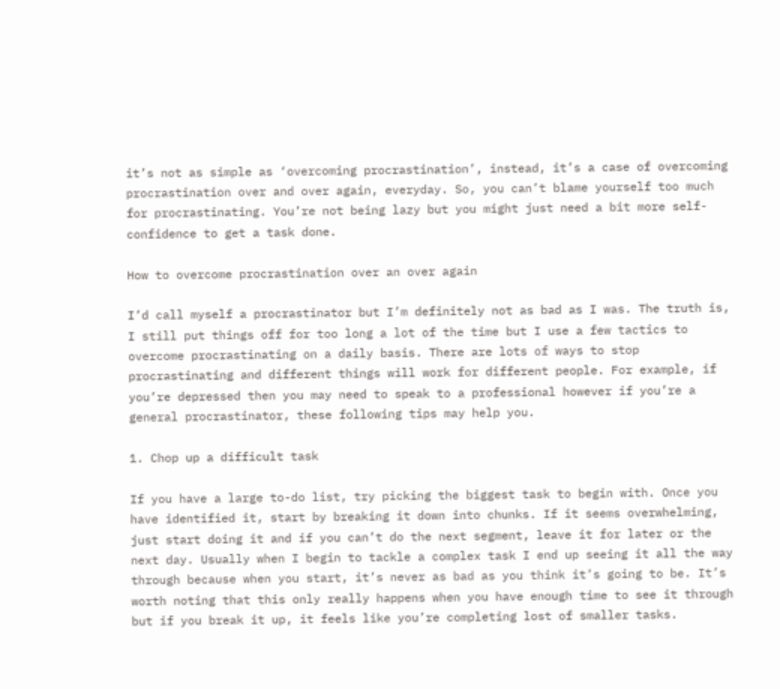it’s not as simple as ‘overcoming procrastination’, instead, it’s a case of overcoming procrastination over and over again, everyday. So, you can’t blame yourself too much for procrastinating. You’re not being lazy but you might just need a bit more self-confidence to get a task done.

How to overcome procrastination over an over again

I’d call myself a procrastinator but I’m definitely not as bad as I was. The truth is, I still put things off for too long a lot of the time but I use a few tactics to overcome procrastinating on a daily basis. There are lots of ways to stop procrastinating and different things will work for different people. For example, if you’re depressed then you may need to speak to a professional however if you’re a general procrastinator, these following tips may help you.

1. Chop up a difficult task

If you have a large to-do list, try picking the biggest task to begin with. Once you have identified it, start by breaking it down into chunks. If it seems overwhelming, just start doing it and if you can’t do the next segment, leave it for later or the next day. Usually when I begin to tackle a complex task I end up seeing it all the way through because when you start, it’s never as bad as you think it’s going to be. It’s worth noting that this only really happens when you have enough time to see it through but if you break it up, it feels like you’re completing lost of smaller tasks.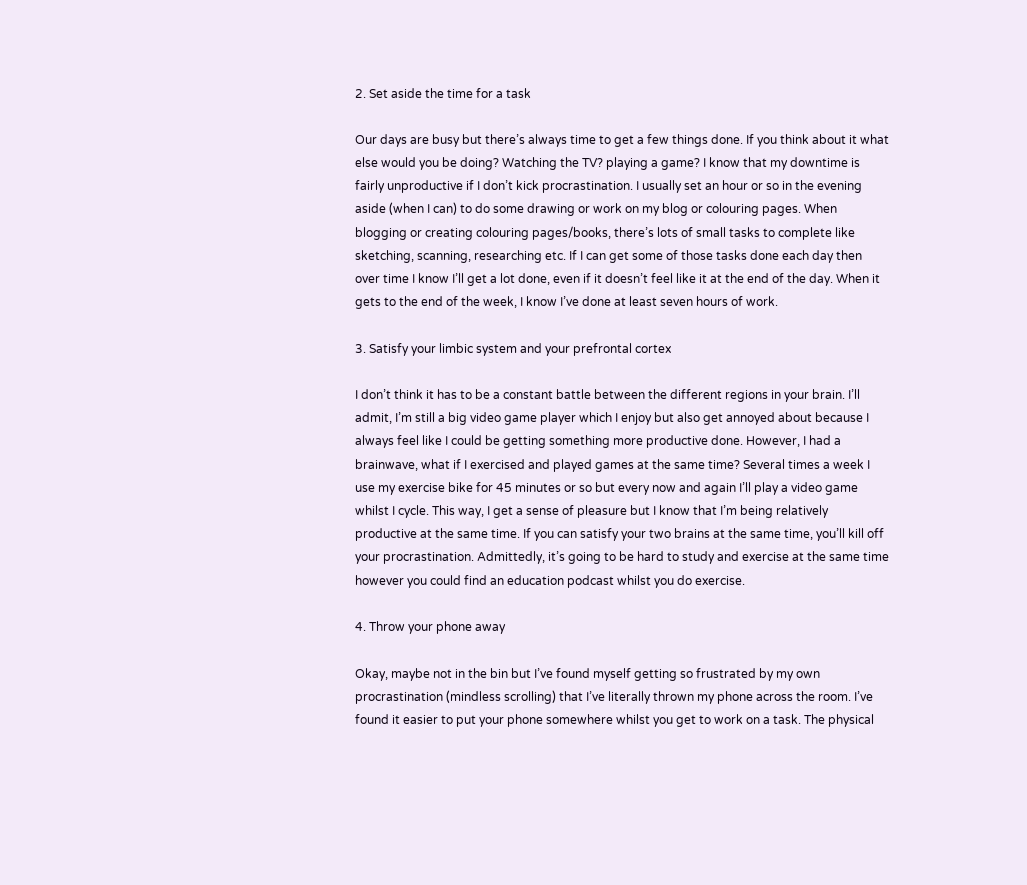2. Set aside the time for a task

Our days are busy but there’s always time to get a few things done. If you think about it what else would you be doing? Watching the TV? playing a game? I know that my downtime is fairly unproductive if I don’t kick procrastination. I usually set an hour or so in the evening aside (when I can) to do some drawing or work on my blog or colouring pages. When blogging or creating colouring pages/books, there’s lots of small tasks to complete like sketching, scanning, researching etc. If I can get some of those tasks done each day then over time I know I’ll get a lot done, even if it doesn’t feel like it at the end of the day. When it gets to the end of the week, I know I’ve done at least seven hours of work.

3. Satisfy your limbic system and your prefrontal cortex

I don’t think it has to be a constant battle between the different regions in your brain. I’ll admit, I’m still a big video game player which I enjoy but also get annoyed about because I always feel like I could be getting something more productive done. However, I had a brainwave, what if I exercised and played games at the same time? Several times a week I use my exercise bike for 45 minutes or so but every now and again I’ll play a video game whilst I cycle. This way, I get a sense of pleasure but I know that I’m being relatively productive at the same time. If you can satisfy your two brains at the same time, you’ll kill off your procrastination. Admittedly, it’s going to be hard to study and exercise at the same time however you could find an education podcast whilst you do exercise.

4. Throw your phone away

Okay, maybe not in the bin but I’ve found myself getting so frustrated by my own procrastination (mindless scrolling) that I’ve literally thrown my phone across the room. I’ve found it easier to put your phone somewhere whilst you get to work on a task. The physical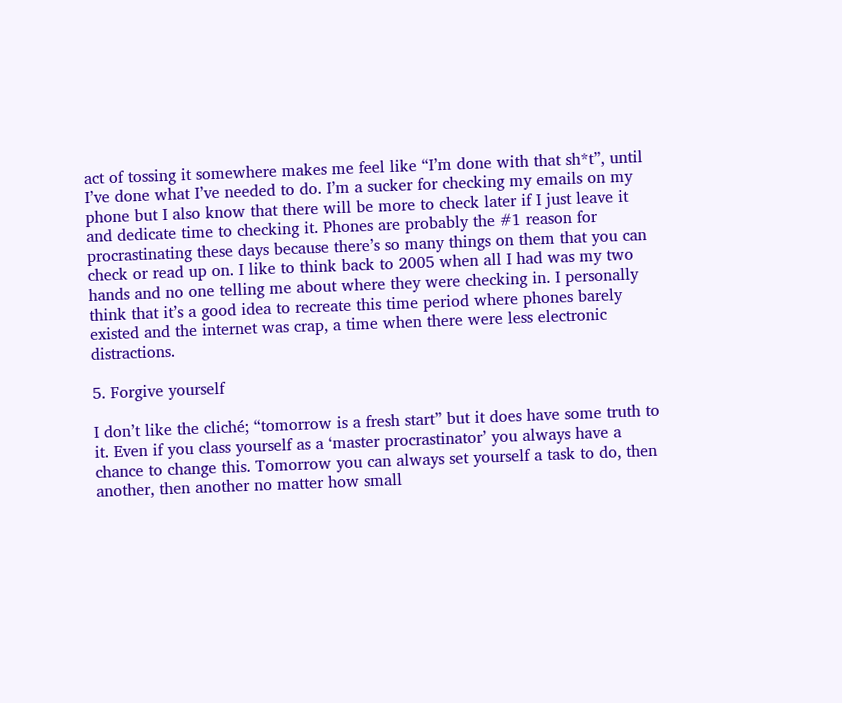act of tossing it somewhere makes me feel like “I’m done with that sh*t”, until I’ve done what I’ve needed to do. I’m a sucker for checking my emails on my phone but I also know that there will be more to check later if I just leave it and dedicate time to checking it. Phones are probably the #1 reason for procrastinating these days because there’s so many things on them that you can check or read up on. I like to think back to 2005 when all I had was my two hands and no one telling me about where they were checking in. I personally think that it’s a good idea to recreate this time period where phones barely existed and the internet was crap, a time when there were less electronic distractions.

5. Forgive yourself

I don’t like the cliché; “tomorrow is a fresh start” but it does have some truth to it. Even if you class yourself as a ‘master procrastinator’ you always have a chance to change this. Tomorrow you can always set yourself a task to do, then another, then another no matter how small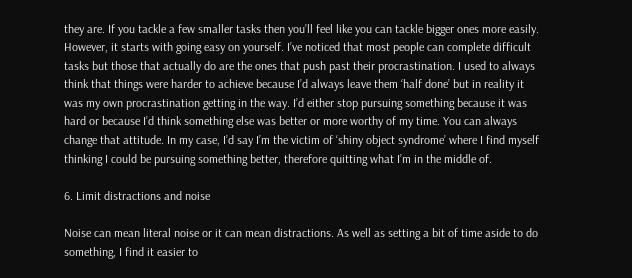they are. If you tackle a few smaller tasks then you’ll feel like you can tackle bigger ones more easily. However, it starts with going easy on yourself. I’ve noticed that most people can complete difficult tasks but those that actually do are the ones that push past their procrastination. I used to always think that things were harder to achieve because I’d always leave them ‘half done’ but in reality it was my own procrastination getting in the way. I’d either stop pursuing something because it was hard or because I’d think something else was better or more worthy of my time. You can always change that attitude. In my case, I’d say I’m the victim of ‘shiny object syndrome’ where I find myself thinking I could be pursuing something better, therefore quitting what I’m in the middle of.

6. Limit distractions and noise

Noise can mean literal noise or it can mean distractions. As well as setting a bit of time aside to do something, I find it easier to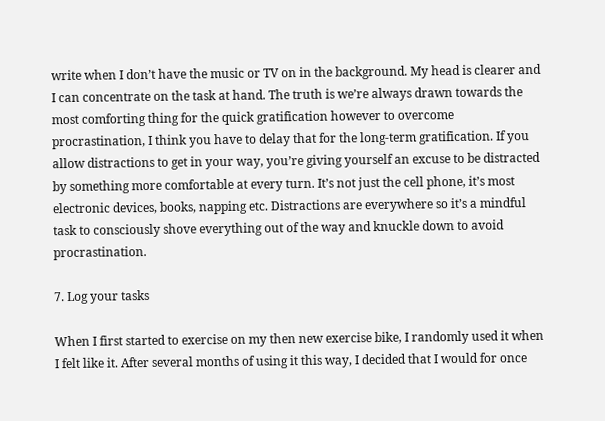write when I don’t have the music or TV on in the background. My head is clearer and I can concentrate on the task at hand. The truth is we’re always drawn towards the most comforting thing for the quick gratification however to overcome procrastination, I think you have to delay that for the long-term gratification. If you allow distractions to get in your way, you’re giving yourself an excuse to be distracted by something more comfortable at every turn. It’s not just the cell phone, it’s most electronic devices, books, napping etc. Distractions are everywhere so it’s a mindful task to consciously shove everything out of the way and knuckle down to avoid procrastination.

7. Log your tasks

When I first started to exercise on my then new exercise bike, I randomly used it when I felt like it. After several months of using it this way, I decided that I would for once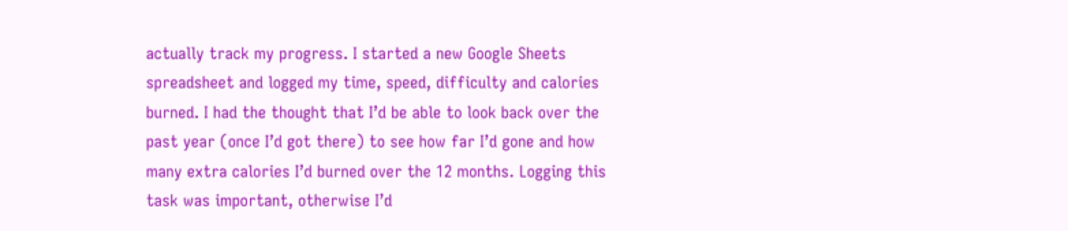actually track my progress. I started a new Google Sheets spreadsheet and logged my time, speed, difficulty and calories burned. I had the thought that I’d be able to look back over the past year (once I’d got there) to see how far I’d gone and how many extra calories I’d burned over the 12 months. Logging this task was important, otherwise I’d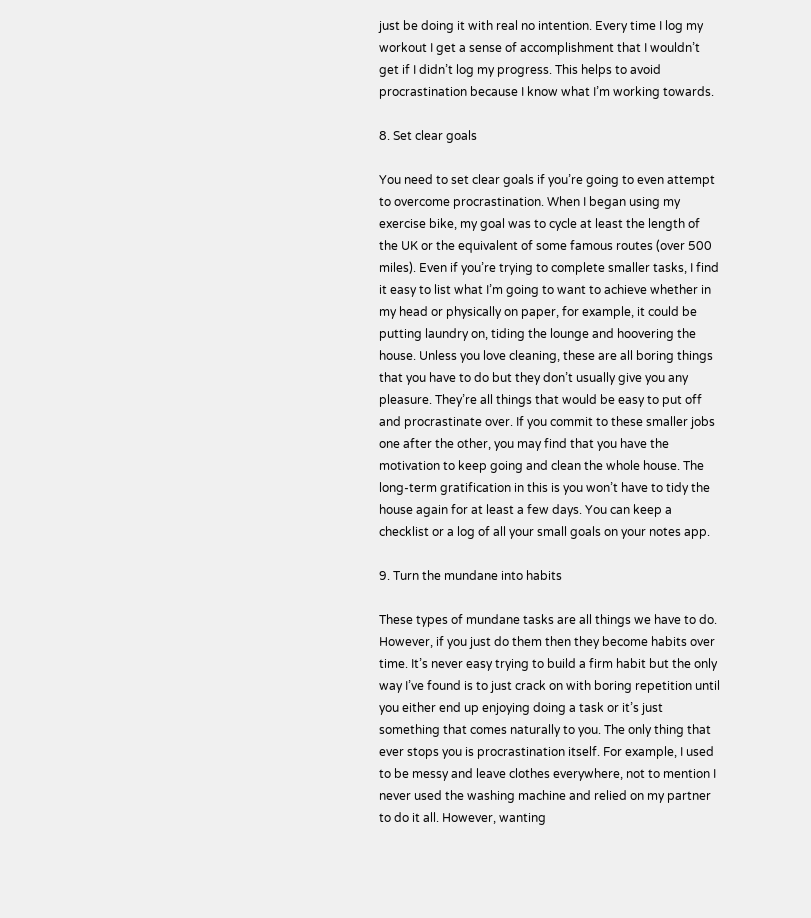just be doing it with real no intention. Every time I log my workout I get a sense of accomplishment that I wouldn’t get if I didn’t log my progress. This helps to avoid procrastination because I know what I’m working towards.

8. Set clear goals

You need to set clear goals if you’re going to even attempt to overcome procrastination. When I began using my exercise bike, my goal was to cycle at least the length of the UK or the equivalent of some famous routes (over 500 miles). Even if you’re trying to complete smaller tasks, I find it easy to list what I’m going to want to achieve whether in my head or physically on paper, for example, it could be putting laundry on, tiding the lounge and hoovering the house. Unless you love cleaning, these are all boring things that you have to do but they don’t usually give you any pleasure. They’re all things that would be easy to put off and procrastinate over. If you commit to these smaller jobs one after the other, you may find that you have the motivation to keep going and clean the whole house. The long-term gratification in this is you won’t have to tidy the house again for at least a few days. You can keep a checklist or a log of all your small goals on your notes app.

9. Turn the mundane into habits

These types of mundane tasks are all things we have to do. However, if you just do them then they become habits over time. It’s never easy trying to build a firm habit but the only way I’ve found is to just crack on with boring repetition until you either end up enjoying doing a task or it’s just something that comes naturally to you. The only thing that ever stops you is procrastination itself. For example, I used to be messy and leave clothes everywhere, not to mention I never used the washing machine and relied on my partner to do it all. However, wanting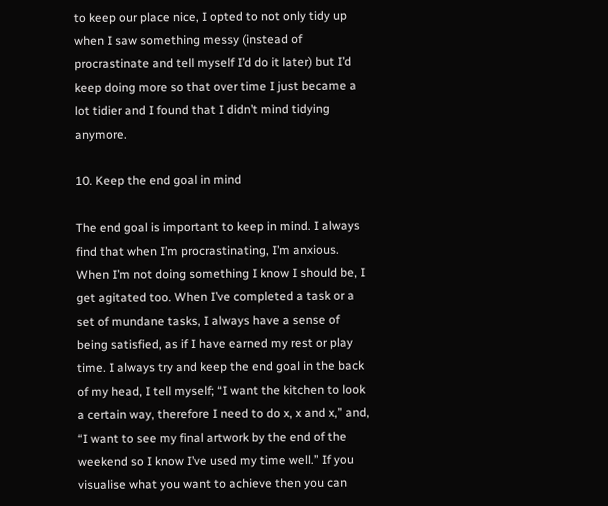to keep our place nice, I opted to not only tidy up when I saw something messy (instead of procrastinate and tell myself I’d do it later) but I’d keep doing more so that over time I just became a lot tidier and I found that I didn’t mind tidying anymore.

10. Keep the end goal in mind

The end goal is important to keep in mind. I always find that when I’m procrastinating, I’m anxious. When I’m not doing something I know I should be, I get agitated too. When I’ve completed a task or a set of mundane tasks, I always have a sense of being satisfied, as if I have earned my rest or play time. I always try and keep the end goal in the back of my head, I tell myself; “I want the kitchen to look a certain way, therefore I need to do x, x and x,” and, “I want to see my final artwork by the end of the weekend so I know I’ve used my time well.” If you visualise what you want to achieve then you can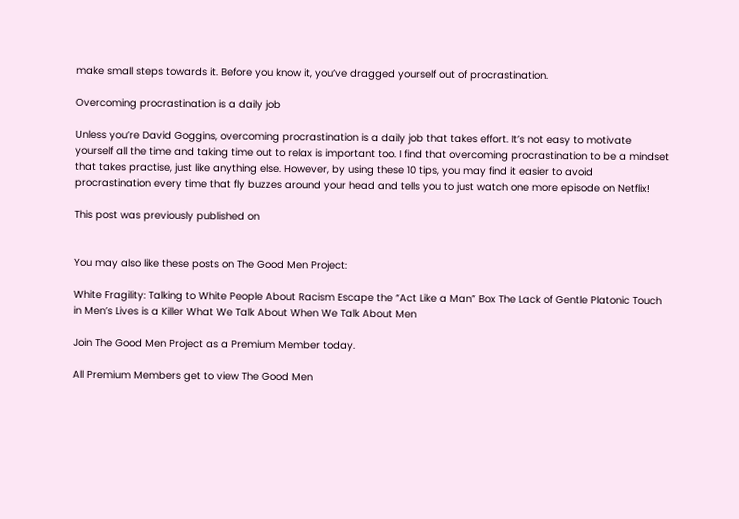make small steps towards it. Before you know it, you’ve dragged yourself out of procrastination.

Overcoming procrastination is a daily job

Unless you’re David Goggins, overcoming procrastination is a daily job that takes effort. It’s not easy to motivate yourself all the time and taking time out to relax is important too. I find that overcoming procrastination to be a mindset that takes practise, just like anything else. However, by using these 10 tips, you may find it easier to avoid procrastination every time that fly buzzes around your head and tells you to just watch one more episode on Netflix!

This post was previously published on


You may also like these posts on The Good Men Project:

White Fragility: Talking to White People About Racism Escape the “Act Like a Man” Box The Lack of Gentle Platonic Touch in Men’s Lives is a Killer What We Talk About When We Talk About Men

Join The Good Men Project as a Premium Member today.

All Premium Members get to view The Good Men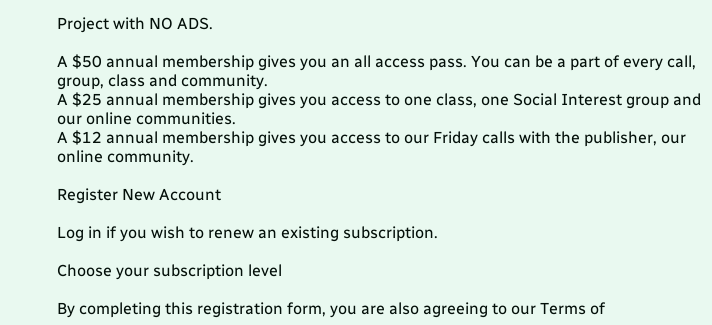Project with NO ADS.

A $50 annual membership gives you an all access pass. You can be a part of every call, group, class and community.
A $25 annual membership gives you access to one class, one Social Interest group and our online communities.
A $12 annual membership gives you access to our Friday calls with the publisher, our online community.

Register New Account

Log in if you wish to renew an existing subscription.

Choose your subscription level

By completing this registration form, you are also agreeing to our Terms of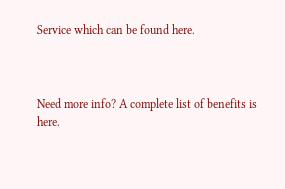Service which can be found here.



Need more info? A complete list of benefits is here.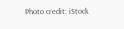Photo credit: iStock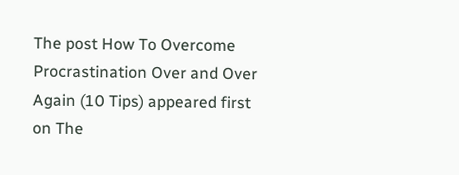The post How To Overcome Procrastination Over and Over Again (10 Tips) appeared first on The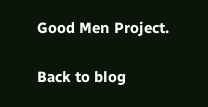Good Men Project.

Back to blog